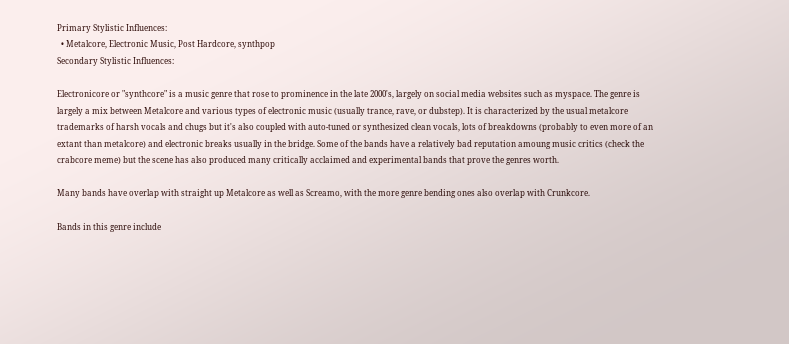Primary Stylistic Influences:
  • Metalcore, Electronic Music, Post Hardcore, synthpop
Secondary Stylistic Influences:

Electronicore or "synthcore" is a music genre that rose to prominence in the late 2000's, largely on social media websites such as myspace. The genre is largely a mix between Metalcore and various types of electronic music (usually trance, rave, or dubstep). It is characterized by the usual metalcore trademarks of harsh vocals and chugs but it's also coupled with auto-tuned or synthesized clean vocals, lots of breakdowns (probably to even more of an extant than metalcore) and electronic breaks usually in the bridge. Some of the bands have a relatively bad reputation amoung music critics (check the crabcore meme) but the scene has also produced many critically acclaimed and experimental bands that prove the genres worth.

Many bands have overlap with straight up Metalcore as well as Screamo, with the more genre bending ones also overlap with Crunkcore.

Bands in this genre include